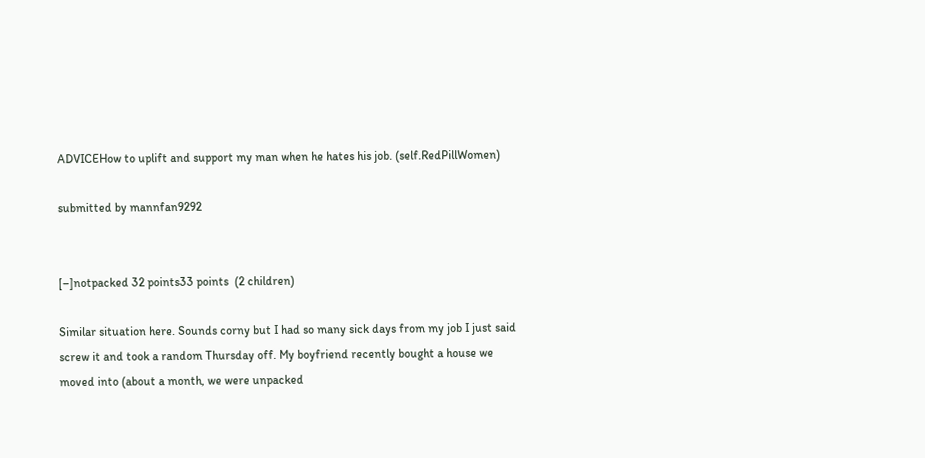ADVICEHow to uplift and support my man when he hates his job. (self.RedPillWomen)

submitted by mannfan9292


[–]notpacked 32 points33 points  (2 children)

Similar situation here. Sounds corny but I had so many sick days from my job I just said screw it and took a random Thursday off. My boyfriend recently bought a house we moved into (about a month, we were unpacked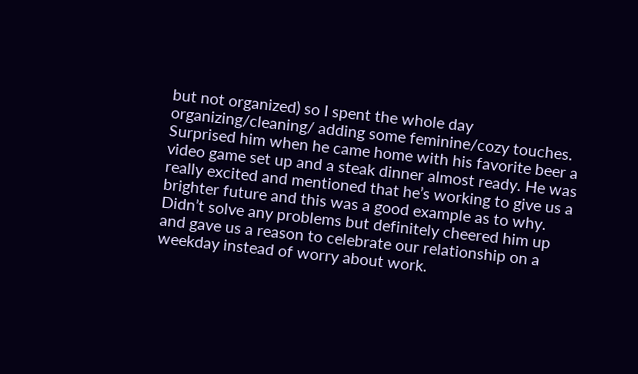but not organized) so I spent the whole day organizing/cleaning/ adding some feminine/cozy touches. Surprised him when he came home with his favorite beer a video game set up and a steak dinner almost ready. He was really excited and mentioned that he’s working to give us a brighter future and this was a good example as to why. Didn’t solve any problems but definitely cheered him up and gave us a reason to celebrate our relationship on a weekday instead of worry about work.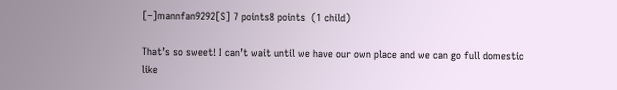[–]mannfan9292[S] 7 points8 points  (1 child)

That’s so sweet! I can’t wait until we have our own place and we can go full domestic like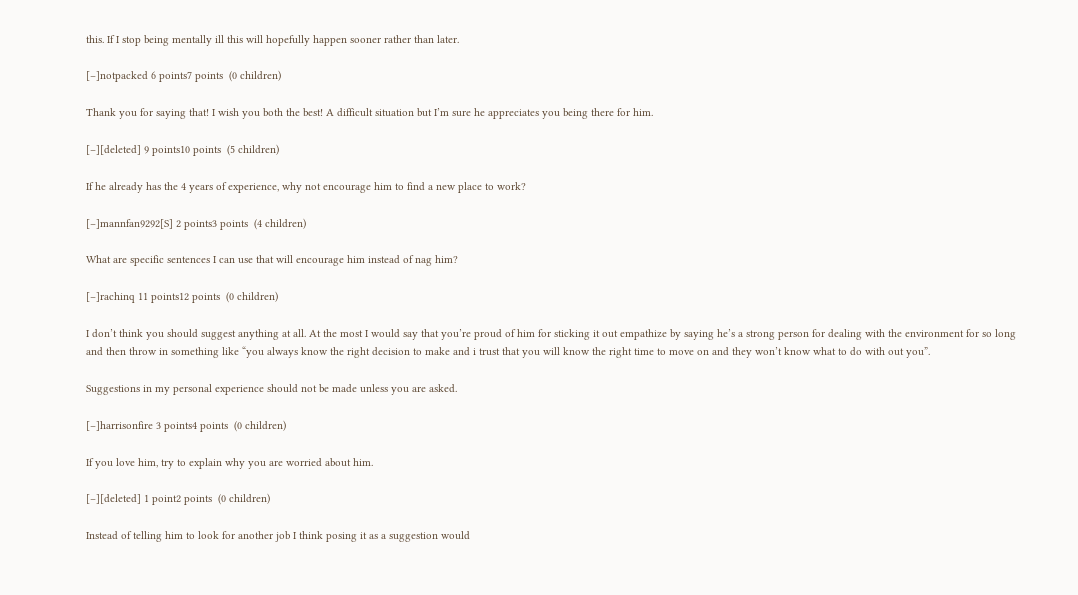this. If I stop being mentally ill this will hopefully happen sooner rather than later.

[–]notpacked 6 points7 points  (0 children)

Thank you for saying that! I wish you both the best! A difficult situation but I’m sure he appreciates you being there for him.

[–][deleted] 9 points10 points  (5 children)

If he already has the 4 years of experience, why not encourage him to find a new place to work?

[–]mannfan9292[S] 2 points3 points  (4 children)

What are specific sentences I can use that will encourage him instead of nag him?

[–]rachinq 11 points12 points  (0 children)

I don’t think you should suggest anything at all. At the most I would say that you’re proud of him for sticking it out empathize by saying he’s a strong person for dealing with the environment for so long and then throw in something like “you always know the right decision to make and i trust that you will know the right time to move on and they won’t know what to do with out you”.

Suggestions in my personal experience should not be made unless you are asked.

[–]harrisonfire 3 points4 points  (0 children)

If you love him, try to explain why you are worried about him.

[–][deleted] 1 point2 points  (0 children)

Instead of telling him to look for another job I think posing it as a suggestion would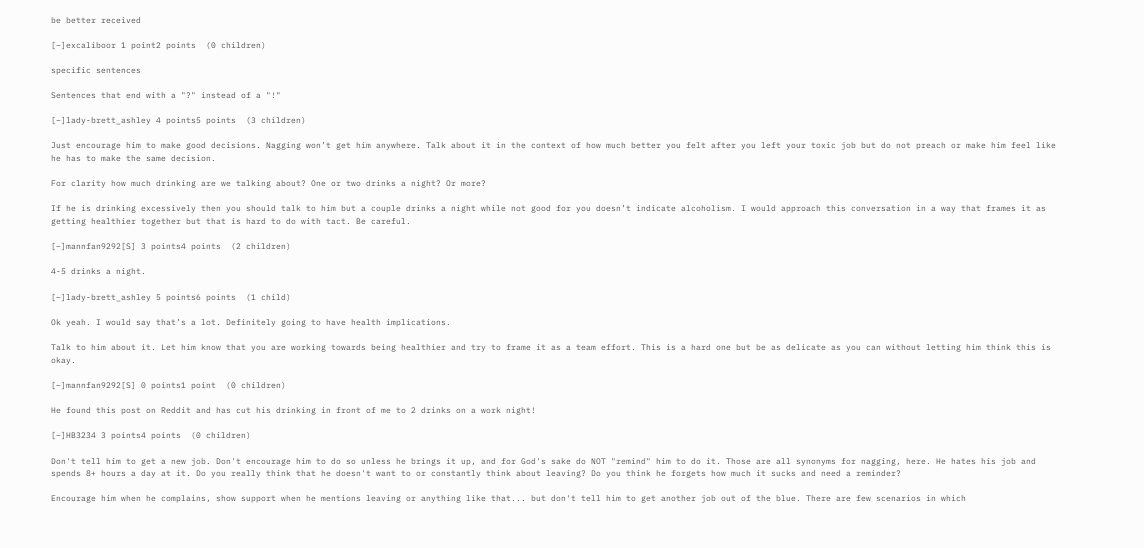be better received

[–]excaliboor 1 point2 points  (0 children)

specific sentences

Sentences that end with a "?" instead of a "!"

[–]lady-brett_ashley 4 points5 points  (3 children)

Just encourage him to make good decisions. Nagging won’t get him anywhere. Talk about it in the context of how much better you felt after you left your toxic job but do not preach or make him feel like he has to make the same decision.

For clarity how much drinking are we talking about? One or two drinks a night? Or more?

If he is drinking excessively then you should talk to him but a couple drinks a night while not good for you doesn’t indicate alcoholism. I would approach this conversation in a way that frames it as getting healthier together but that is hard to do with tact. Be careful.

[–]mannfan9292[S] 3 points4 points  (2 children)

4-5 drinks a night.

[–]lady-brett_ashley 5 points6 points  (1 child)

Ok yeah. I would say that’s a lot. Definitely going to have health implications.

Talk to him about it. Let him know that you are working towards being healthier and try to frame it as a team effort. This is a hard one but be as delicate as you can without letting him think this is okay.

[–]mannfan9292[S] 0 points1 point  (0 children)

He found this post on Reddit and has cut his drinking in front of me to 2 drinks on a work night!

[–]HB3234 3 points4 points  (0 children)

Don't tell him to get a new job. Don't encourage him to do so unless he brings it up, and for God's sake do NOT "remind" him to do it. Those are all synonyms for nagging, here. He hates his job and spends 8+ hours a day at it. Do you really think that he doesn't want to or constantly think about leaving? Do you think he forgets how much it sucks and need a reminder?

Encourage him when he complains, show support when he mentions leaving or anything like that... but don't tell him to get another job out of the blue. There are few scenarios in which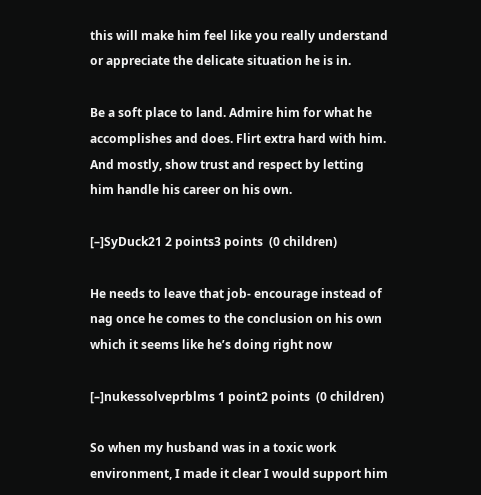this will make him feel like you really understand or appreciate the delicate situation he is in.

Be a soft place to land. Admire him for what he accomplishes and does. Flirt extra hard with him. And mostly, show trust and respect by letting him handle his career on his own.

[–]SyDuck21 2 points3 points  (0 children)

He needs to leave that job- encourage instead of nag once he comes to the conclusion on his own which it seems like he’s doing right now

[–]nukessolveprblms 1 point2 points  (0 children)

So when my husband was in a toxic work environment, I made it clear I would support him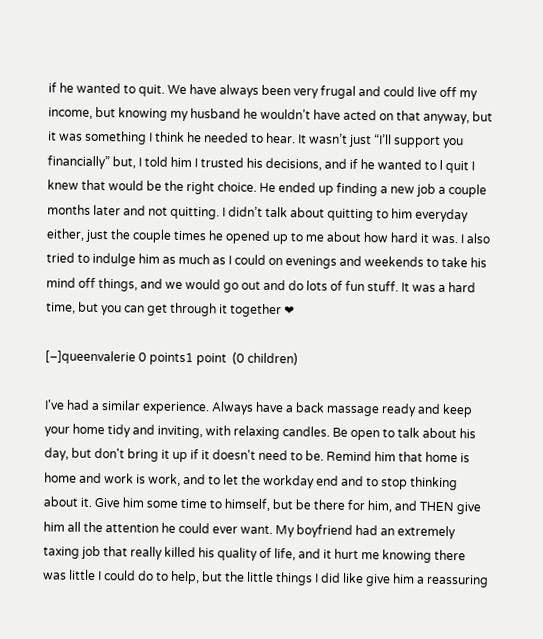if he wanted to quit. We have always been very frugal and could live off my income, but knowing my husband he wouldn’t have acted on that anyway, but it was something I think he needed to hear. It wasn’t just “I’ll support you financially” but, I told him I trusted his decisions, and if he wanted to l quit I knew that would be the right choice. He ended up finding a new job a couple months later and not quitting. I didn’t talk about quitting to him everyday either, just the couple times he opened up to me about how hard it was. I also tried to indulge him as much as I could on evenings and weekends to take his mind off things, and we would go out and do lots of fun stuff. It was a hard time, but you can get through it together ❤

[–]queenvalerie 0 points1 point  (0 children)

I've had a similar experience. Always have a back massage ready and keep your home tidy and inviting, with relaxing candles. Be open to talk about his day, but don't bring it up if it doesn't need to be. Remind him that home is home and work is work, and to let the workday end and to stop thinking about it. Give him some time to himself, but be there for him, and THEN give him all the attention he could ever want. My boyfriend had an extremely taxing job that really killed his quality of life, and it hurt me knowing there was little I could do to help, but the little things I did like give him a reassuring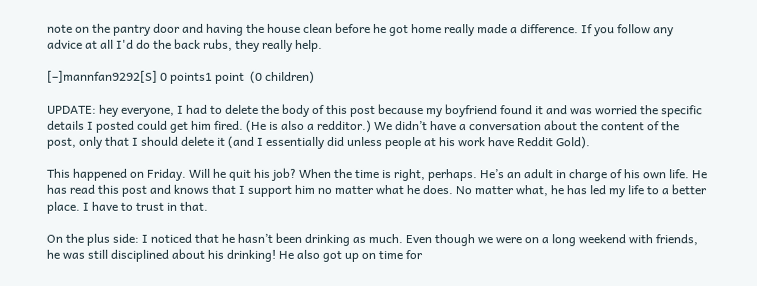note on the pantry door and having the house clean before he got home really made a difference. If you follow any advice at all I'd do the back rubs, they really help.

[–]mannfan9292[S] 0 points1 point  (0 children)

UPDATE: hey everyone, I had to delete the body of this post because my boyfriend found it and was worried the specific details I posted could get him fired. (He is also a redditor.) We didn’t have a conversation about the content of the post, only that I should delete it (and I essentially did unless people at his work have Reddit Gold).

This happened on Friday. Will he quit his job? When the time is right, perhaps. He’s an adult in charge of his own life. He has read this post and knows that I support him no matter what he does. No matter what, he has led my life to a better place. I have to trust in that.

On the plus side: I noticed that he hasn’t been drinking as much. Even though we were on a long weekend with friends, he was still disciplined about his drinking! He also got up on time for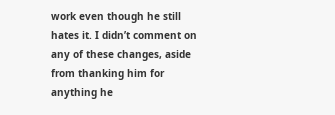work even though he still hates it. I didn’t comment on any of these changes, aside from thanking him for anything he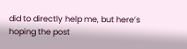did to directly help me, but here’s hoping the post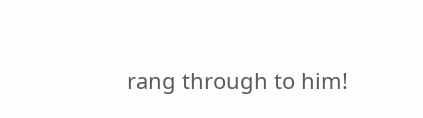rang through to him!